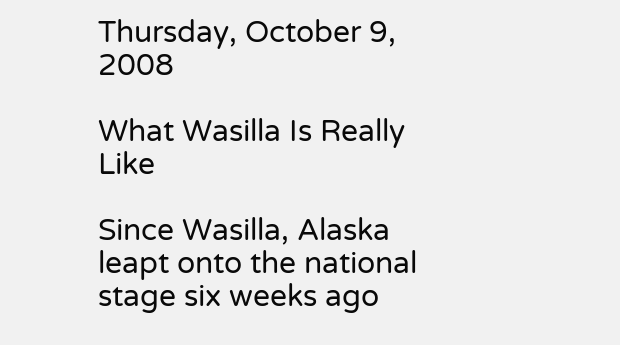Thursday, October 9, 2008

What Wasilla Is Really Like

Since Wasilla, Alaska leapt onto the national stage six weeks ago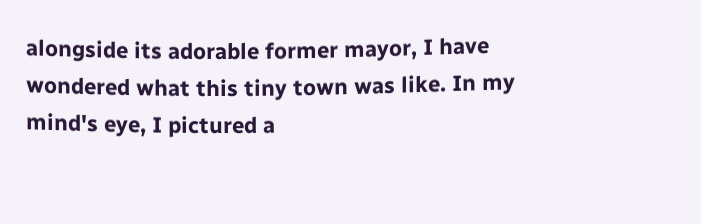alongside its adorable former mayor, I have wondered what this tiny town was like. In my mind's eye, I pictured a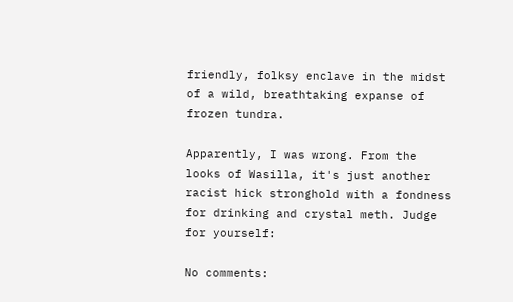friendly, folksy enclave in the midst of a wild, breathtaking expanse of frozen tundra.

Apparently, I was wrong. From the looks of Wasilla, it's just another racist hick stronghold with a fondness for drinking and crystal meth. Judge for yourself:

No comments: